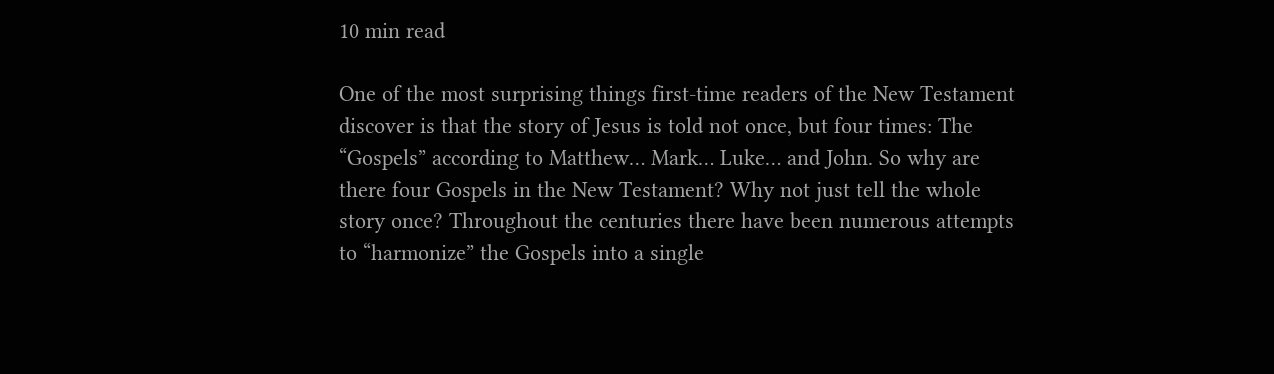10 min read

One of the most surprising things first-time readers of the New Testament discover is that the story of Jesus is told not once, but four times: The “Gospels” according to Matthew… Mark… Luke… and John. So why are there four Gospels in the New Testament? Why not just tell the whole story once? Throughout the centuries there have been numerous attempts to “harmonize” the Gospels into a single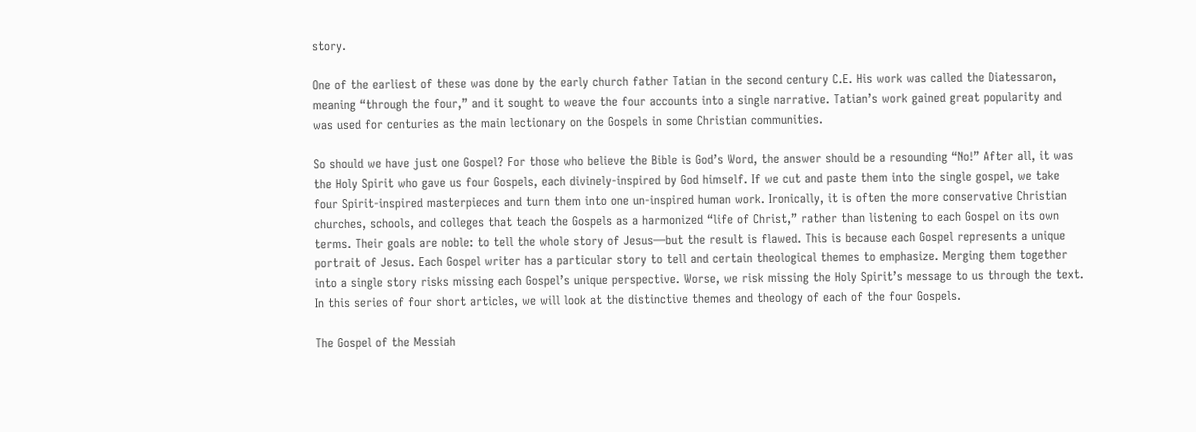story.

One of the earliest of these was done by the early church father Tatian in the second century C.E. His work was called the Diatessaron, meaning “through the four,” and it sought to weave the four accounts into a single narrative. Tatian’s work gained great popularity and was used for centuries as the main lectionary on the Gospels in some Christian communities.

So should we have just one Gospel? For those who believe the Bible is God’s Word, the answer should be a resounding “No!” After all, it was the Holy Spirit who gave us four Gospels, each divinely-inspired by God himself. If we cut and paste them into the single gospel, we take four Spirit-inspired masterpieces and turn them into one un-inspired human work. Ironically, it is often the more conservative Christian churches, schools, and colleges that teach the Gospels as a harmonized “life of Christ,” rather than listening to each Gospel on its own terms. Their goals are noble: to tell the whole story of Jesus—but the result is flawed. This is because each Gospel represents a unique portrait of Jesus. Each Gospel writer has a particular story to tell and certain theological themes to emphasize. Merging them together into a single story risks missing each Gospel’s unique perspective. Worse, we risk missing the Holy Spirit’s message to us through the text. In this series of four short articles, we will look at the distinctive themes and theology of each of the four Gospels.

The Gospel of the Messiah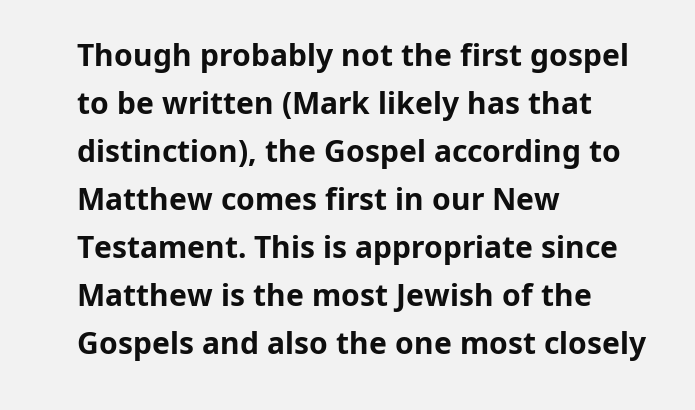Though probably not the first gospel to be written (Mark likely has that distinction), the Gospel according to Matthew comes first in our New Testament. This is appropriate since Matthew is the most Jewish of the Gospels and also the one most closely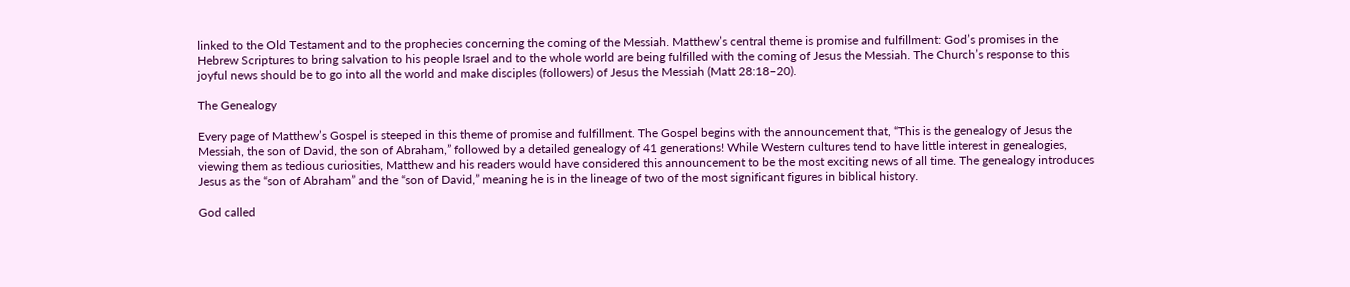linked to the Old Testament and to the prophecies concerning the coming of the Messiah. Matthew’s central theme is promise and fulfillment: God’s promises in the Hebrew Scriptures to bring salvation to his people Israel and to the whole world are being fulfilled with the coming of Jesus the Messiah. The Church’s response to this joyful news should be to go into all the world and make disciples (followers) of Jesus the Messiah (Matt 28:18–20).

The Genealogy

Every page of Matthew’s Gospel is steeped in this theme of promise and fulfillment. The Gospel begins with the announcement that, “This is the genealogy of Jesus the Messiah, the son of David, the son of Abraham,” followed by a detailed genealogy of 41 generations! While Western cultures tend to have little interest in genealogies, viewing them as tedious curiosities, Matthew and his readers would have considered this announcement to be the most exciting news of all time. The genealogy introduces Jesus as the “son of Abraham” and the “son of David,” meaning he is in the lineage of two of the most significant figures in biblical history.

God called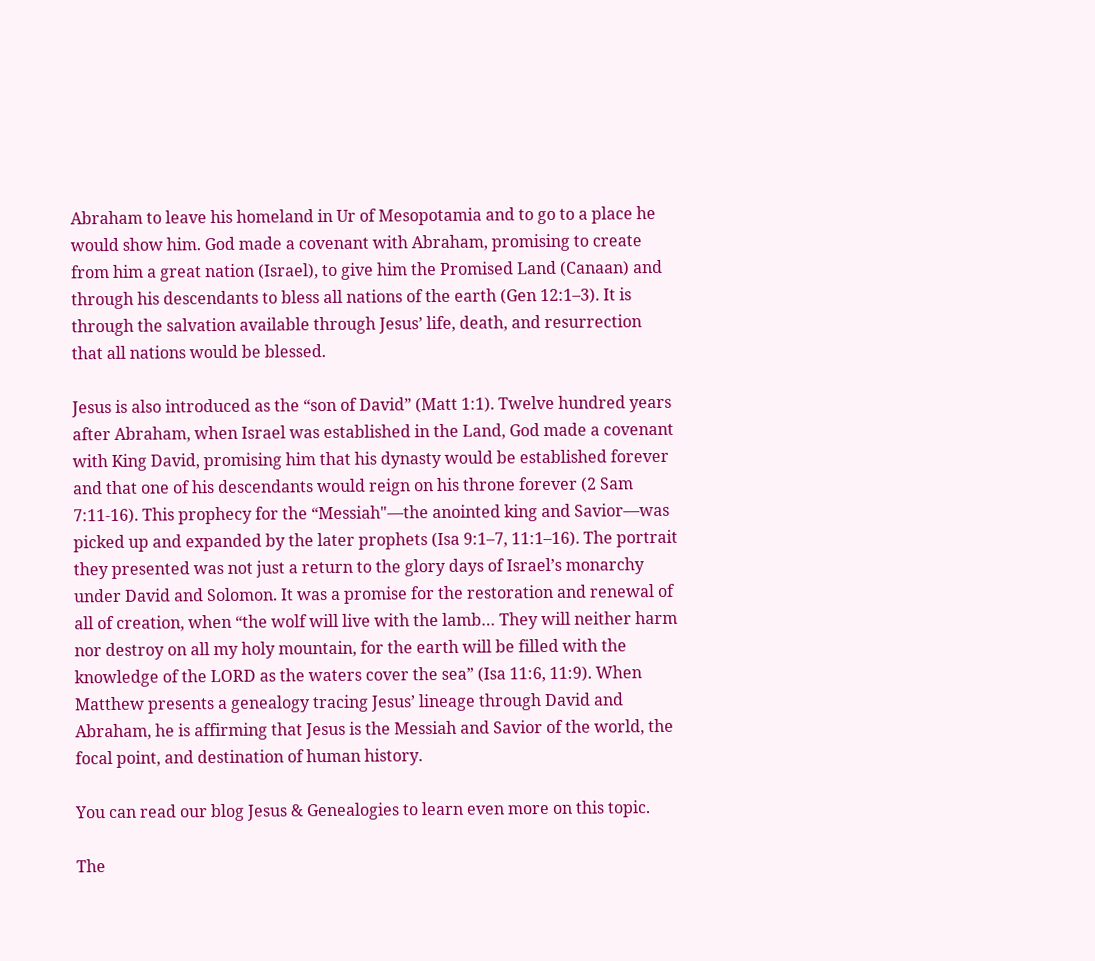Abraham to leave his homeland in Ur of Mesopotamia and to go to a place he would show him. God made a covenant with Abraham, promising to create from him a great nation (Israel), to give him the Promised Land (Canaan) and through his descendants to bless all nations of the earth (Gen 12:1–3). It is through the salvation available through Jesus’ life, death, and resurrection that all nations would be blessed.

Jesus is also introduced as the “son of David” (Matt 1:1). Twelve hundred years after Abraham, when Israel was established in the Land, God made a covenant with King David, promising him that his dynasty would be established forever and that one of his descendants would reign on his throne forever (2 Sam 7:11-16). This prophecy for the “Messiah"—the anointed king and Savior—was picked up and expanded by the later prophets (Isa 9:1–7, 11:1–16). The portrait they presented was not just a return to the glory days of Israel’s monarchy under David and Solomon. It was a promise for the restoration and renewal of all of creation, when “the wolf will live with the lamb… They will neither harm nor destroy on all my holy mountain, for the earth will be filled with the knowledge of the LORD as the waters cover the sea” (Isa 11:6, 11:9). When Matthew presents a genealogy tracing Jesus’ lineage through David and Abraham, he is affirming that Jesus is the Messiah and Savior of the world, the focal point, and destination of human history.

You can read our blog Jesus & Genealogies to learn even more on this topic.

The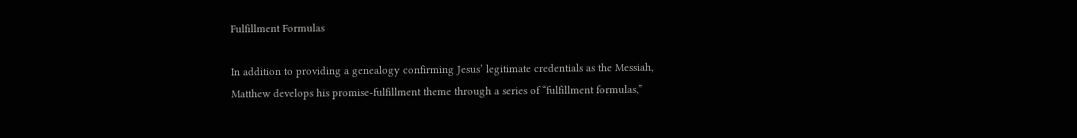Fulfillment Formulas

In addition to providing a genealogy confirming Jesus’ legitimate credentials as the Messiah, Matthew develops his promise-fulfillment theme through a series of “fulfillment formulas,”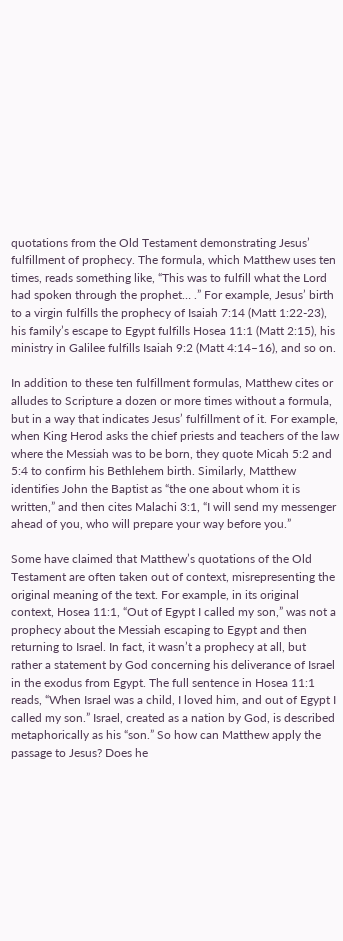quotations from the Old Testament demonstrating Jesus’ fulfillment of prophecy. The formula, which Matthew uses ten times, reads something like, “This was to fulfill what the Lord had spoken through the prophet… .” For example, Jesus’ birth to a virgin fulfills the prophecy of Isaiah 7:14 (Matt 1:22-23), his family’s escape to Egypt fulfills Hosea 11:1 (Matt 2:15), his ministry in Galilee fulfills Isaiah 9:2 (Matt 4:14–16), and so on.

In addition to these ten fulfillment formulas, Matthew cites or alludes to Scripture a dozen or more times without a formula, but in a way that indicates Jesus’ fulfillment of it. For example, when King Herod asks the chief priests and teachers of the law where the Messiah was to be born, they quote Micah 5:2 and 5:4 to confirm his Bethlehem birth. Similarly, Matthew identifies John the Baptist as “the one about whom it is written,” and then cites Malachi 3:1, “I will send my messenger ahead of you, who will prepare your way before you.”

Some have claimed that Matthew’s quotations of the Old Testament are often taken out of context, misrepresenting the original meaning of the text. For example, in its original context, Hosea 11:1, “Out of Egypt I called my son,” was not a prophecy about the Messiah escaping to Egypt and then returning to Israel. In fact, it wasn’t a prophecy at all, but rather a statement by God concerning his deliverance of Israel in the exodus from Egypt. The full sentence in Hosea 11:1 reads, “When Israel was a child, I loved him, and out of Egypt I called my son.” Israel, created as a nation by God, is described metaphorically as his “son.” So how can Matthew apply the passage to Jesus? Does he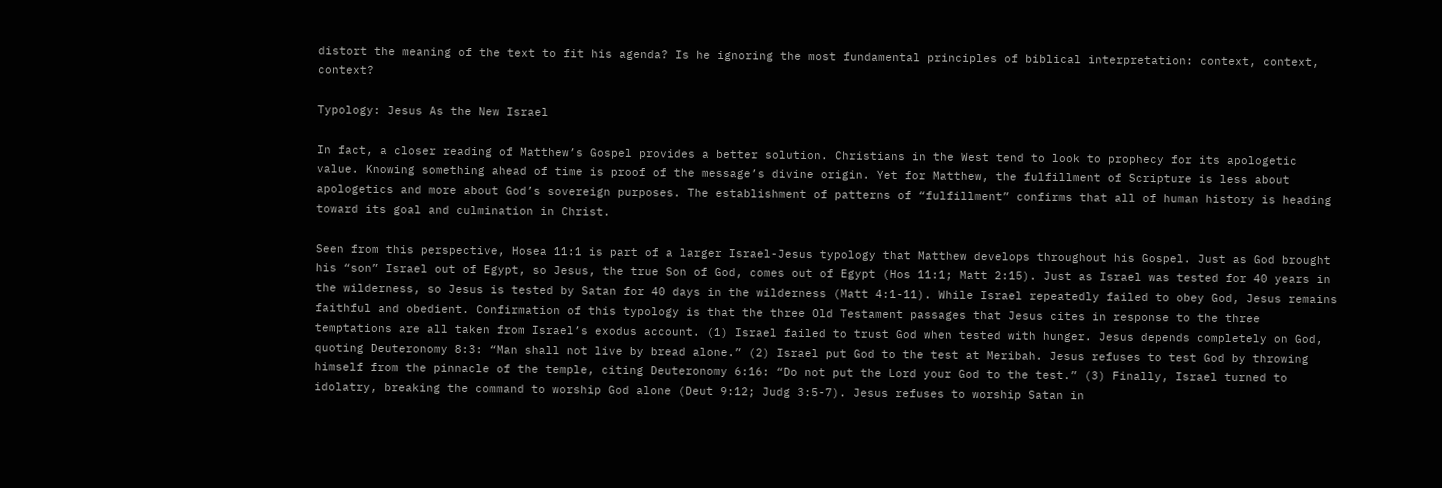distort the meaning of the text to fit his agenda? Is he ignoring the most fundamental principles of biblical interpretation: context, context, context?

Typology: Jesus As the New Israel

In fact, a closer reading of Matthew’s Gospel provides a better solution. Christians in the West tend to look to prophecy for its apologetic value. Knowing something ahead of time is proof of the message’s divine origin. Yet for Matthew, the fulfillment of Scripture is less about apologetics and more about God’s sovereign purposes. The establishment of patterns of “fulfillment” confirms that all of human history is heading toward its goal and culmination in Christ.

Seen from this perspective, Hosea 11:1 is part of a larger Israel-Jesus typology that Matthew develops throughout his Gospel. Just as God brought his “son” Israel out of Egypt, so Jesus, the true Son of God, comes out of Egypt (Hos 11:1; Matt 2:15). Just as Israel was tested for 40 years in the wilderness, so Jesus is tested by Satan for 40 days in the wilderness (Matt 4:1-11). While Israel repeatedly failed to obey God, Jesus remains faithful and obedient. Confirmation of this typology is that the three Old Testament passages that Jesus cites in response to the three temptations are all taken from Israel’s exodus account. (1) Israel failed to trust God when tested with hunger. Jesus depends completely on God, quoting Deuteronomy 8:3: “Man shall not live by bread alone.” (2) Israel put God to the test at Meribah. Jesus refuses to test God by throwing himself from the pinnacle of the temple, citing Deuteronomy 6:16: “Do not put the Lord your God to the test.” (3) Finally, Israel turned to idolatry, breaking the command to worship God alone (Deut 9:12; Judg 3:5-7). Jesus refuses to worship Satan in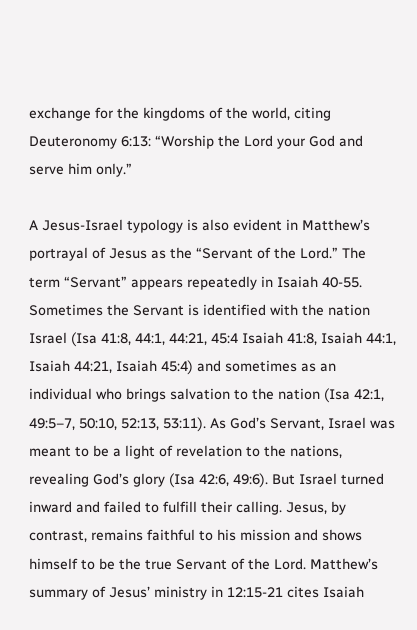exchange for the kingdoms of the world, citing Deuteronomy 6:13: “Worship the Lord your God and serve him only.”

A Jesus-Israel typology is also evident in Matthew’s portrayal of Jesus as the “Servant of the Lord.” The term “Servant” appears repeatedly in Isaiah 40-55. Sometimes the Servant is identified with the nation Israel (Isa 41:8, 44:1, 44:21, 45:4 Isaiah 41:8, Isaiah 44:1, Isaiah 44:21, Isaiah 45:4) and sometimes as an individual who brings salvation to the nation (Isa 42:1, 49:5–7, 50:10, 52:13, 53:11). As God’s Servant, Israel was meant to be a light of revelation to the nations, revealing God’s glory (Isa 42:6, 49:6). But Israel turned inward and failed to fulfill their calling. Jesus, by contrast, remains faithful to his mission and shows himself to be the true Servant of the Lord. Matthew’s summary of Jesus’ ministry in 12:15-21 cites Isaiah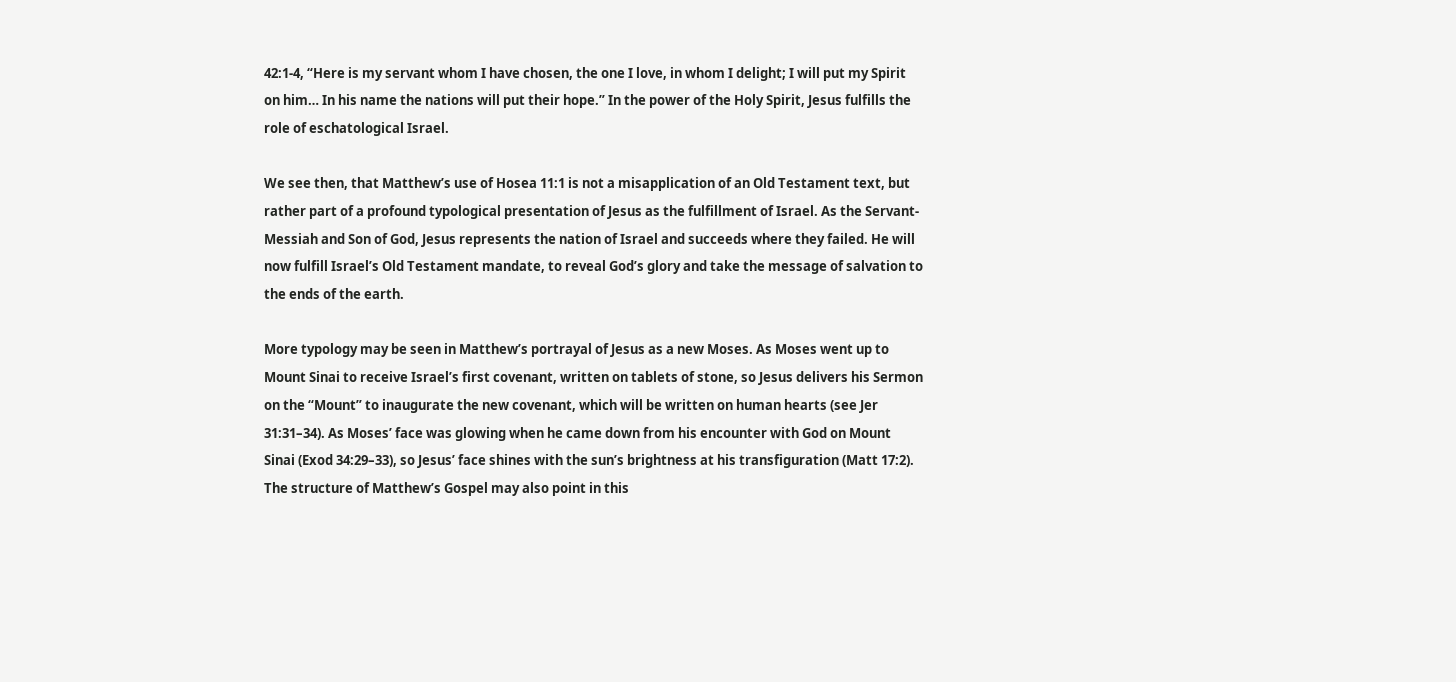42:1-4, “Here is my servant whom I have chosen, the one I love, in whom I delight; I will put my Spirit on him… In his name the nations will put their hope.” In the power of the Holy Spirit, Jesus fulfills the role of eschatological Israel.

We see then, that Matthew’s use of Hosea 11:1 is not a misapplication of an Old Testament text, but rather part of a profound typological presentation of Jesus as the fulfillment of Israel. As the Servant-Messiah and Son of God, Jesus represents the nation of Israel and succeeds where they failed. He will now fulfill Israel’s Old Testament mandate, to reveal God’s glory and take the message of salvation to the ends of the earth.

More typology may be seen in Matthew’s portrayal of Jesus as a new Moses. As Moses went up to Mount Sinai to receive Israel’s first covenant, written on tablets of stone, so Jesus delivers his Sermon on the “Mount” to inaugurate the new covenant, which will be written on human hearts (see Jer 31:31–34). As Moses’ face was glowing when he came down from his encounter with God on Mount Sinai (Exod 34:29–33), so Jesus’ face shines with the sun’s brightness at his transfiguration (Matt 17:2). The structure of Matthew’s Gospel may also point in this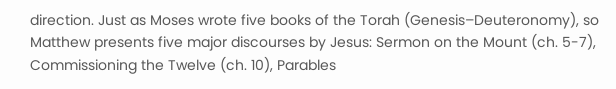direction. Just as Moses wrote five books of the Torah (Genesis–Deuteronomy), so Matthew presents five major discourses by Jesus: Sermon on the Mount (ch. 5-7), Commissioning the Twelve (ch. 10), Parables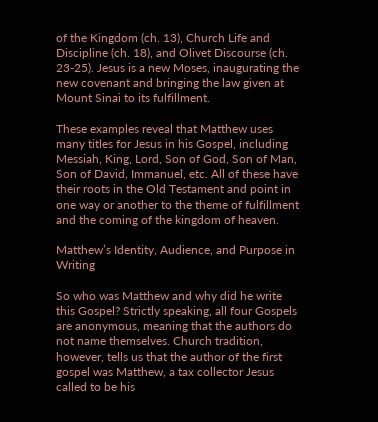of the Kingdom (ch. 13), Church Life and Discipline (ch. 18), and Olivet Discourse (ch. 23-25). Jesus is a new Moses, inaugurating the new covenant and bringing the law given at Mount Sinai to its fulfillment.

These examples reveal that Matthew uses many titles for Jesus in his Gospel, including Messiah, King, Lord, Son of God, Son of Man, Son of David, Immanuel, etc. All of these have their roots in the Old Testament and point in one way or another to the theme of fulfillment and the coming of the kingdom of heaven.

Matthew’s Identity, Audience, and Purpose in Writing

So who was Matthew and why did he write this Gospel? Strictly speaking, all four Gospels are anonymous, meaning that the authors do not name themselves. Church tradition, however, tells us that the author of the first gospel was Matthew, a tax collector Jesus called to be his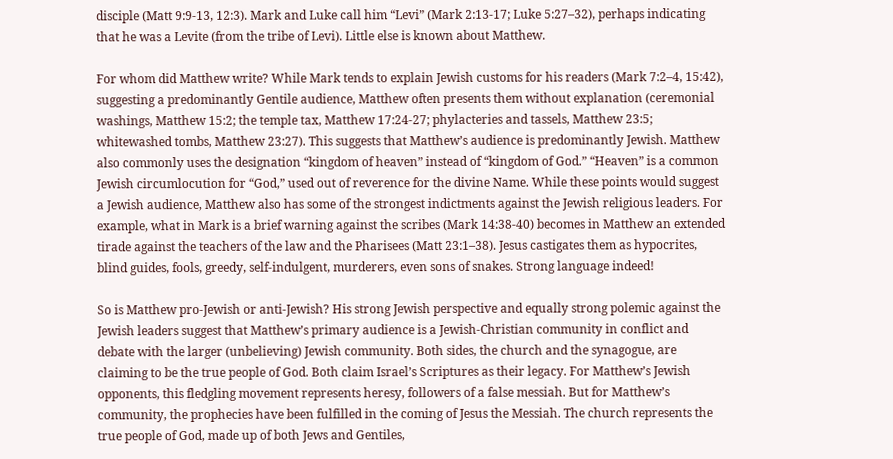disciple (Matt 9:9-13, 12:3). Mark and Luke call him “Levi” (Mark 2:13-17; Luke 5:27–32), perhaps indicating that he was a Levite (from the tribe of Levi). Little else is known about Matthew.

For whom did Matthew write? While Mark tends to explain Jewish customs for his readers (Mark 7:2–4, 15:42), suggesting a predominantly Gentile audience, Matthew often presents them without explanation (ceremonial washings, Matthew 15:2; the temple tax, Matthew 17:24-27; phylacteries and tassels, Matthew 23:5; whitewashed tombs, Matthew 23:27). This suggests that Matthew’s audience is predominantly Jewish. Matthew also commonly uses the designation “kingdom of heaven” instead of “kingdom of God.” “Heaven” is a common Jewish circumlocution for “God,” used out of reverence for the divine Name. While these points would suggest a Jewish audience, Matthew also has some of the strongest indictments against the Jewish religious leaders. For example, what in Mark is a brief warning against the scribes (Mark 14:38-40) becomes in Matthew an extended tirade against the teachers of the law and the Pharisees (Matt 23:1–38). Jesus castigates them as hypocrites, blind guides, fools, greedy, self-indulgent, murderers, even sons of snakes. Strong language indeed!

So is Matthew pro-Jewish or anti-Jewish? His strong Jewish perspective and equally strong polemic against the Jewish leaders suggest that Matthew’s primary audience is a Jewish-Christian community in conflict and debate with the larger (unbelieving) Jewish community. Both sides, the church and the synagogue, are claiming to be the true people of God. Both claim Israel’s Scriptures as their legacy. For Matthew’s Jewish opponents, this fledgling movement represents heresy, followers of a false messiah. But for Matthew’s community, the prophecies have been fulfilled in the coming of Jesus the Messiah. The church represents the true people of God, made up of both Jews and Gentiles,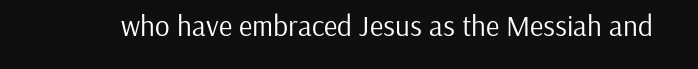who have embraced Jesus as the Messiah and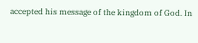accepted his message of the kingdom of God. In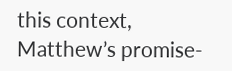this context, Matthew’s promise-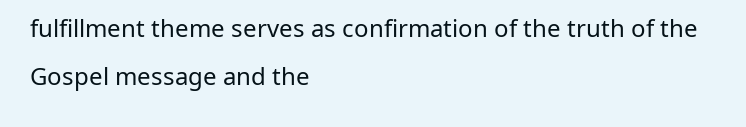fulfillment theme serves as confirmation of the truth of the Gospel message and the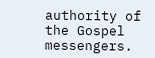authority of the Gospel messengers.